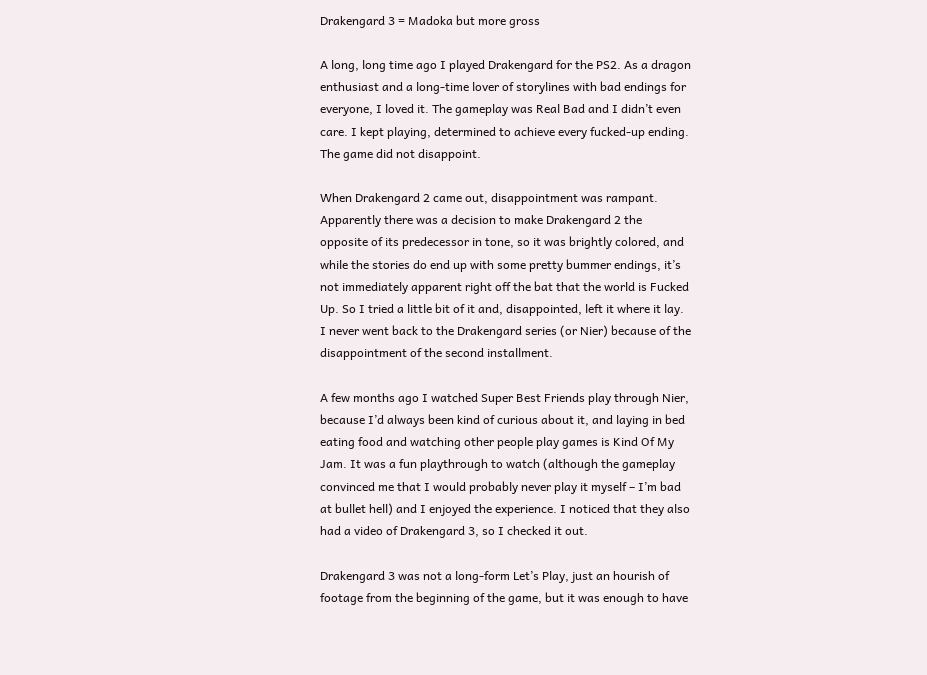Drakengard 3 = Madoka but more gross

A long, long time ago I played Drakengard for the PS2. As a dragon enthusiast and a long-time lover of storylines with bad endings for everyone, I loved it. The gameplay was Real Bad and I didn’t even care. I kept playing, determined to achieve every fucked-up ending. The game did not disappoint.

When Drakengard 2 came out, disappointment was rampant. Apparently there was a decision to make Drakengard 2 the opposite of its predecessor in tone, so it was brightly colored, and while the stories do end up with some pretty bummer endings, it’s not immediately apparent right off the bat that the world is Fucked Up. So I tried a little bit of it and, disappointed, left it where it lay. I never went back to the Drakengard series (or Nier) because of the disappointment of the second installment.

A few months ago I watched Super Best Friends play through Nier, because I’d always been kind of curious about it, and laying in bed eating food and watching other people play games is Kind Of My Jam. It was a fun playthrough to watch (although the gameplay convinced me that I would probably never play it myself – I’m bad at bullet hell) and I enjoyed the experience. I noticed that they also had a video of Drakengard 3, so I checked it out.

Drakengard 3 was not a long-form Let’s Play, just an hourish of footage from the beginning of the game, but it was enough to have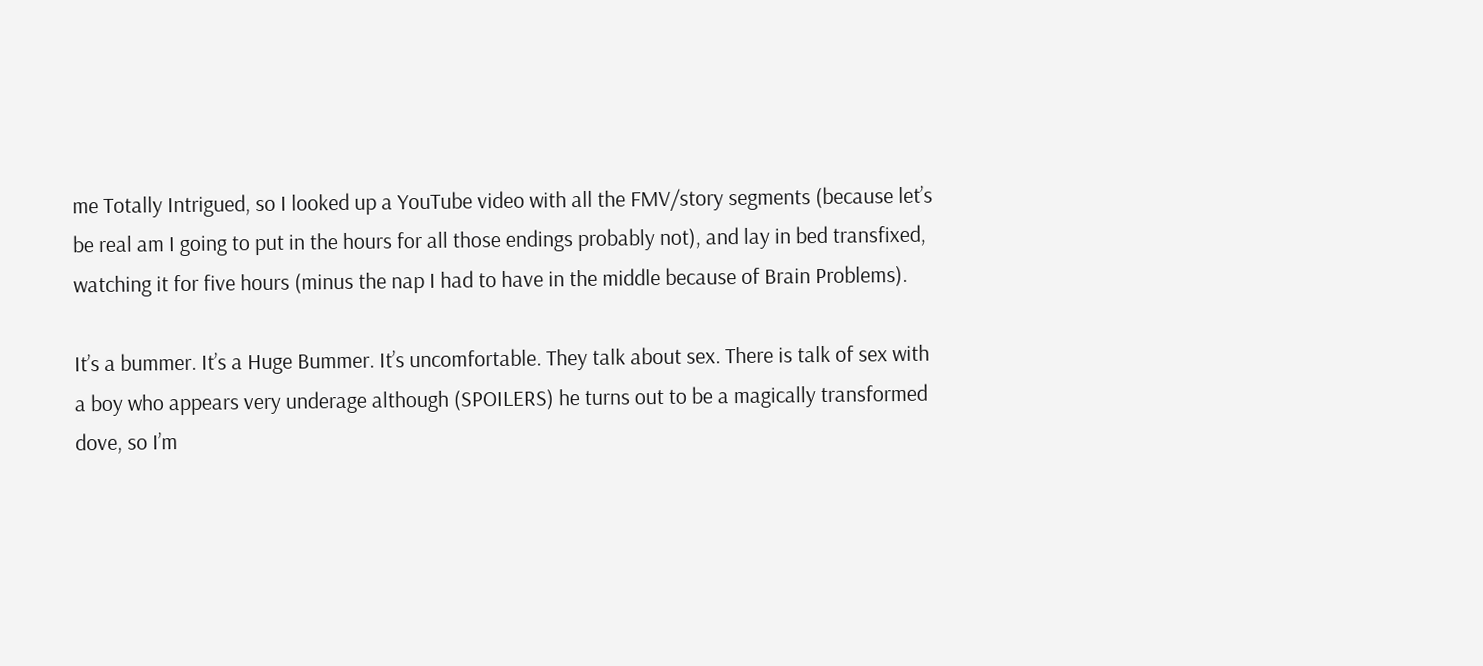me Totally Intrigued, so I looked up a YouTube video with all the FMV/story segments (because let’s be real am I going to put in the hours for all those endings probably not), and lay in bed transfixed, watching it for five hours (minus the nap I had to have in the middle because of Brain Problems).

It’s a bummer. It’s a Huge Bummer. It’s uncomfortable. They talk about sex. There is talk of sex with a boy who appears very underage although (SPOILERS) he turns out to be a magically transformed dove, so I’m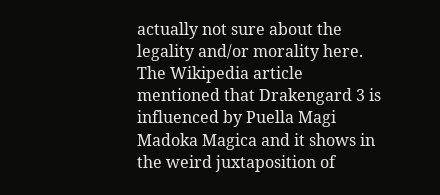actually not sure about the legality and/or morality here. The Wikipedia article mentioned that Drakengard 3 is influenced by Puella Magi Madoka Magica and it shows in the weird juxtaposition of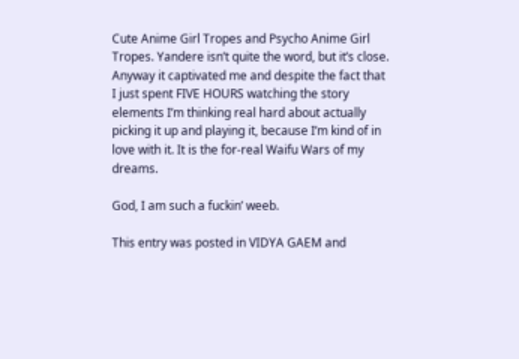Cute Anime Girl Tropes and Psycho Anime Girl Tropes. Yandere isn’t quite the word, but it’s close. Anyway it captivated me and despite the fact that I just spent FIVE HOURS watching the story elements I’m thinking real hard about actually picking it up and playing it, because I’m kind of in love with it. It is the for-real Waifu Wars of my dreams.

God, I am such a fuckin’ weeb.

This entry was posted in VIDYA GAEM and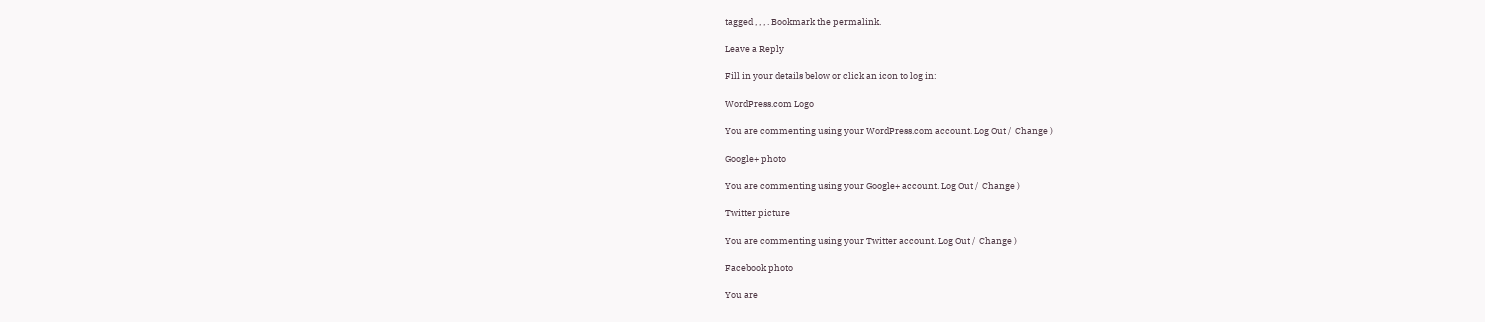tagged , , , . Bookmark the permalink.

Leave a Reply

Fill in your details below or click an icon to log in:

WordPress.com Logo

You are commenting using your WordPress.com account. Log Out /  Change )

Google+ photo

You are commenting using your Google+ account. Log Out /  Change )

Twitter picture

You are commenting using your Twitter account. Log Out /  Change )

Facebook photo

You are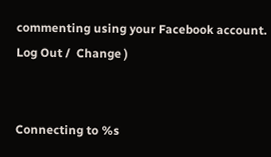commenting using your Facebook account. Log Out /  Change )


Connecting to %s